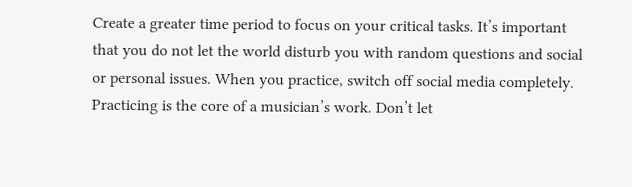Create a greater time period to focus on your critical tasks. It’s important that you do not let the world disturb you with random questions and social or personal issues. When you practice, switch off social media completely. Practicing is the core of a musician’s work. Don’t let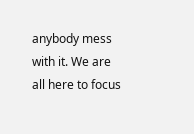anybody mess with it. We are all here to focus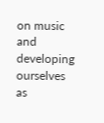on music and developing ourselves as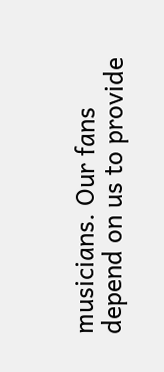musicians. Our fans depend on us to provide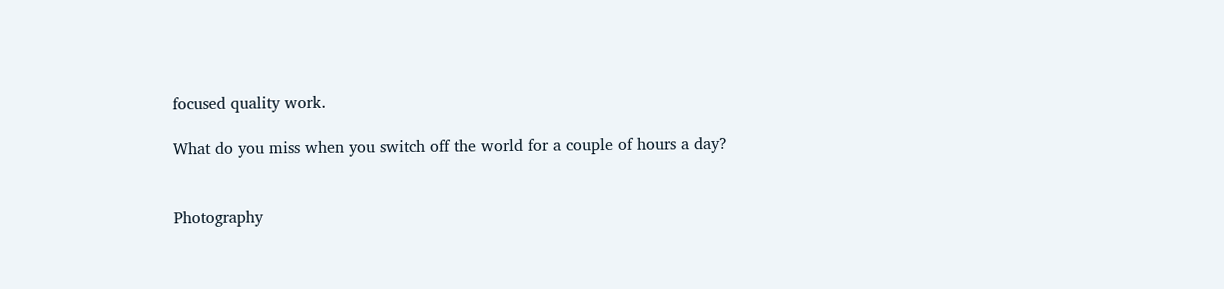focused quality work.

What do you miss when you switch off the world for a couple of hours a day?


Photography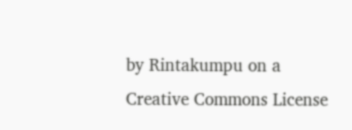by Rintakumpu on a Creative Commons License